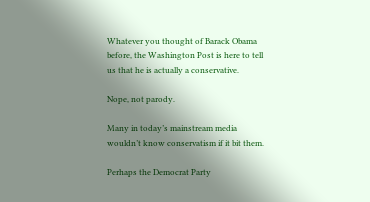Whatever you thought of Barack Obama before, the Washington Post is here to tell us that he is actually a conservative.

Nope, not parody.

Many in today’s mainstream media wouldn’t know conservatism if it bit them.

Perhaps the Democrat Party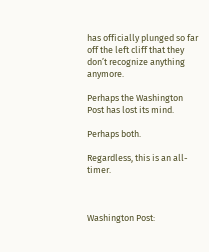has officially plunged so far off the left cliff that they don’t recognize anything anymore.

Perhaps the Washington Post has lost its mind.

Perhaps both.

Regardless, this is an all-timer.



Washington Post: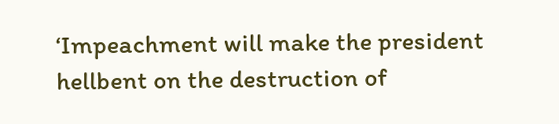‘Impeachment will make the president hellbent on the destruction of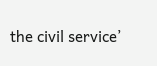the civil service’